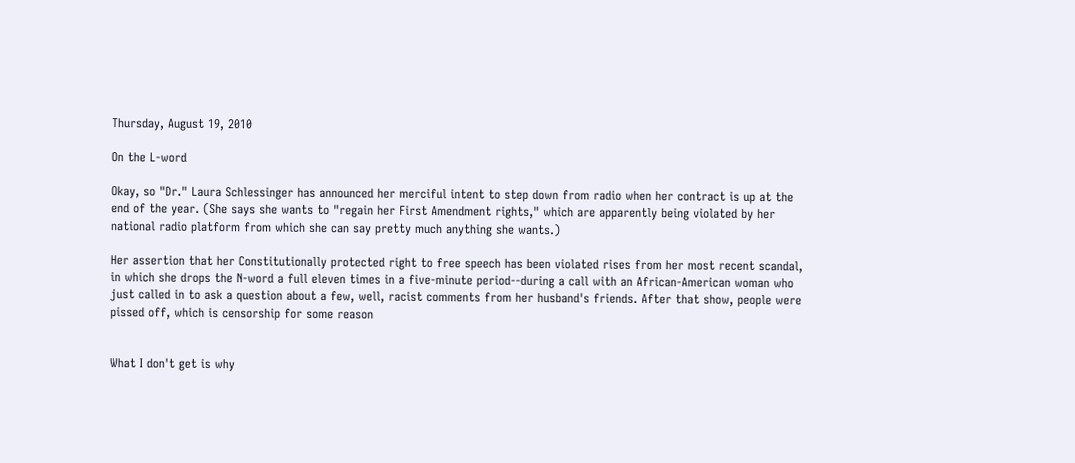Thursday, August 19, 2010

On the L-word

Okay, so "Dr." Laura Schlessinger has announced her merciful intent to step down from radio when her contract is up at the end of the year. (She says she wants to "regain her First Amendment rights," which are apparently being violated by her national radio platform from which she can say pretty much anything she wants.)

Her assertion that her Constitutionally protected right to free speech has been violated rises from her most recent scandal, in which she drops the N-word a full eleven times in a five-minute period--during a call with an African-American woman who just called in to ask a question about a few, well, racist comments from her husband's friends. After that show, people were pissed off, which is censorship for some reason


What I don't get is why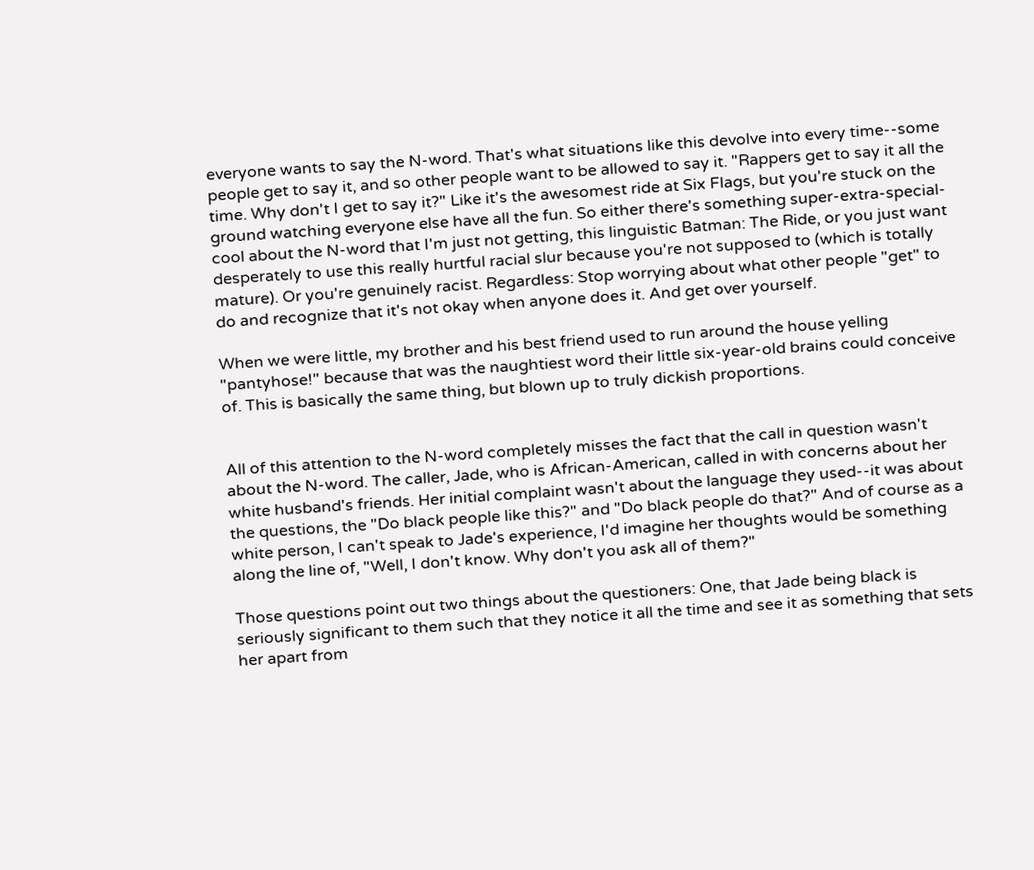everyone wants to say the N-word. That's what situations like this devolve into every time--some people get to say it, and so other people want to be allowed to say it. "Rappers get to say it all the time. Why don't I get to say it?" Like it's the awesomest ride at Six Flags, but you're stuck on the ground watching everyone else have all the fun. So either there's something super-extra-special-cool about the N-word that I'm just not getting, this linguistic Batman: The Ride, or you just want desperately to use this really hurtful racial slur because you're not supposed to (which is totally mature). Or you're genuinely racist. Regardless: Stop worrying about what other people "get" to do and recognize that it's not okay when anyone does it. And get over yourself.

When we were little, my brother and his best friend used to run around the house yelling "pantyhose!" because that was the naughtiest word their little six-year-old brains could conceive of. This is basically the same thing, but blown up to truly dickish proportions.


All of this attention to the N-word completely misses the fact that the call in question wasn't about the N-word. The caller, Jade, who is African-American, called in with concerns about her white husband's friends. Her initial complaint wasn't about the language they used--it was about the questions, the "Do black people like this?" and "Do black people do that?" And of course as a white person, I can't speak to Jade's experience, I'd imagine her thoughts would be something along the line of, "Well, I don't know. Why don't you ask all of them?"

Those questions point out two things about the questioners: One, that Jade being black is seriously significant to them such that they notice it all the time and see it as something that sets her apart from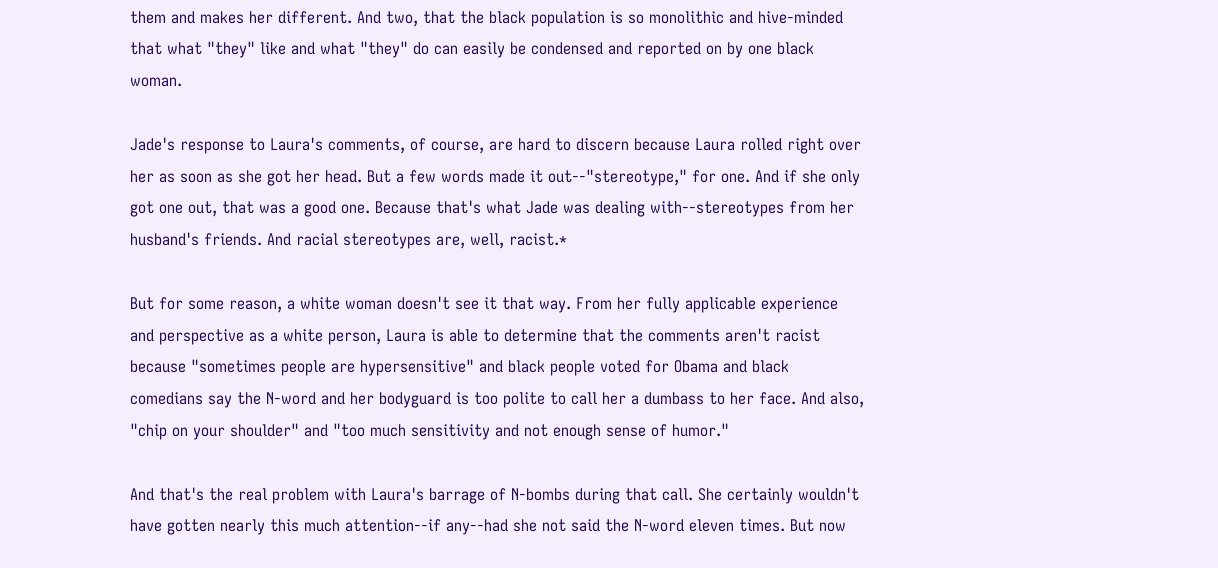them and makes her different. And two, that the black population is so monolithic and hive-minded that what "they" like and what "they" do can easily be condensed and reported on by one black woman.

Jade's response to Laura's comments, of course, are hard to discern because Laura rolled right over her as soon as she got her head. But a few words made it out--"stereotype," for one. And if she only got one out, that was a good one. Because that's what Jade was dealing with--stereotypes from her husband's friends. And racial stereotypes are, well, racist.*

But for some reason, a white woman doesn't see it that way. From her fully applicable experience and perspective as a white person, Laura is able to determine that the comments aren't racist because "sometimes people are hypersensitive" and black people voted for Obama and black comedians say the N-word and her bodyguard is too polite to call her a dumbass to her face. And also, "chip on your shoulder" and "too much sensitivity and not enough sense of humor."

And that's the real problem with Laura's barrage of N-bombs during that call. She certainly wouldn't have gotten nearly this much attention--if any--had she not said the N-word eleven times. But now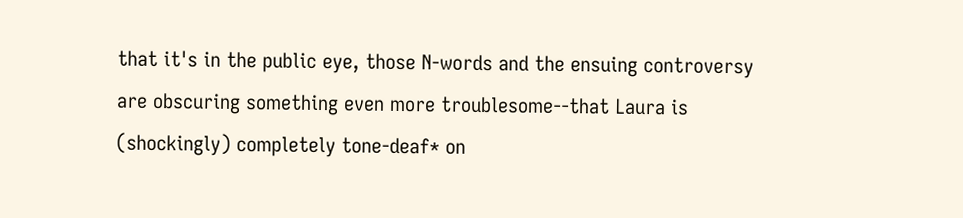that it's in the public eye, those N-words and the ensuing controversy are obscuring something even more troublesome--that Laura is (shockingly) completely tone-deaf* on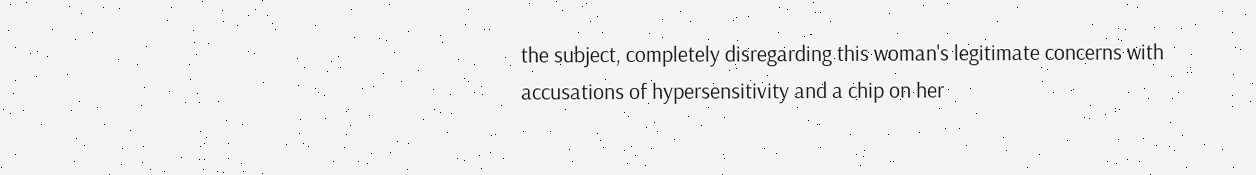the subject, completely disregarding this woman's legitimate concerns with accusations of hypersensitivity and a chip on her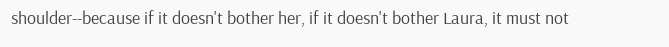shoulder--because if it doesn't bother her, if it doesn't bother Laura, it must not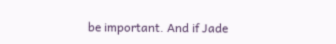be important. And if Jade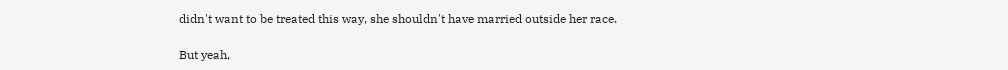didn't want to be treated this way, she shouldn't have married outside her race.

But yeah,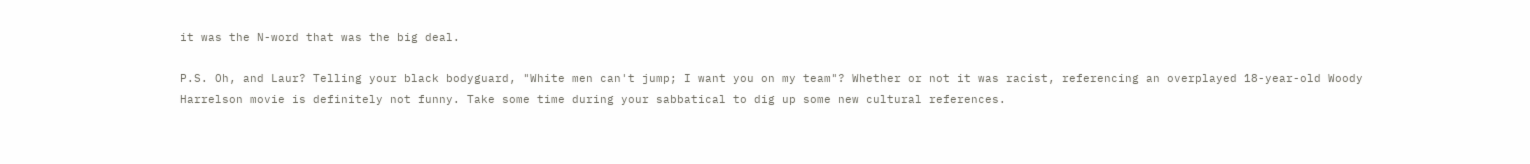it was the N-word that was the big deal.

P.S. Oh, and Laur? Telling your black bodyguard, "White men can't jump; I want you on my team"? Whether or not it was racist, referencing an overplayed 18-year-old Woody Harrelson movie is definitely not funny. Take some time during your sabbatical to dig up some new cultural references.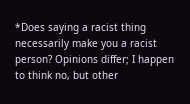*Does saying a racist thing necessarily make you a racist person? Opinions differ; I happen to think no, but other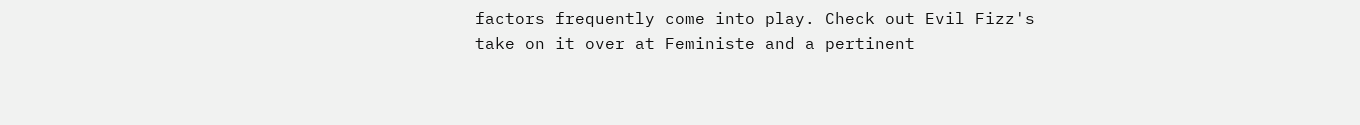factors frequently come into play. Check out Evil Fizz's take on it over at Feministe and a pertinent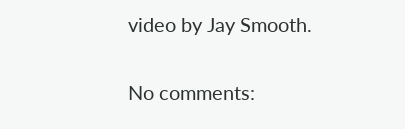video by Jay Smooth.

No comments: